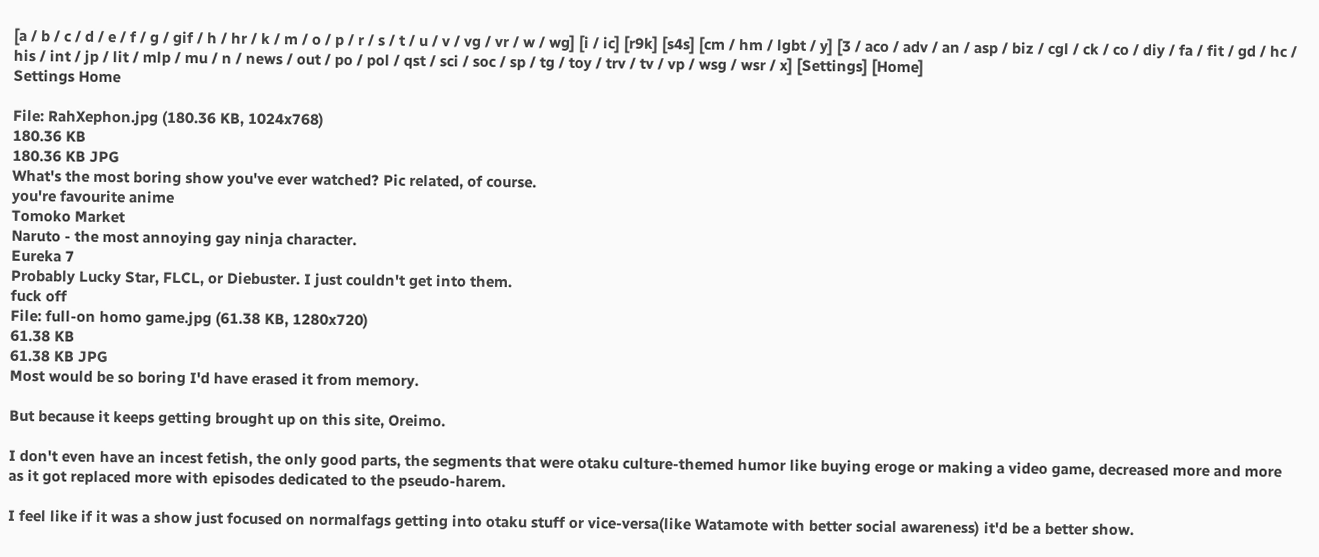[a / b / c / d / e / f / g / gif / h / hr / k / m / o / p / r / s / t / u / v / vg / vr / w / wg] [i / ic] [r9k] [s4s] [cm / hm / lgbt / y] [3 / aco / adv / an / asp / biz / cgl / ck / co / diy / fa / fit / gd / hc / his / int / jp / lit / mlp / mu / n / news / out / po / pol / qst / sci / soc / sp / tg / toy / trv / tv / vp / wsg / wsr / x] [Settings] [Home]
Settings Home

File: RahXephon.jpg (180.36 KB, 1024x768)
180.36 KB
180.36 KB JPG
What's the most boring show you've ever watched? Pic related, of course.
you're favourite anime
Tomoko Market
Naruto - the most annoying gay ninja character.
Eureka 7
Probably Lucky Star, FLCL, or Diebuster. I just couldn't get into them.
fuck off
File: full-on homo game.jpg (61.38 KB, 1280x720)
61.38 KB
61.38 KB JPG
Most would be so boring I'd have erased it from memory.

But because it keeps getting brought up on this site, Oreimo.

I don't even have an incest fetish, the only good parts, the segments that were otaku culture-themed humor like buying eroge or making a video game, decreased more and more as it got replaced more with episodes dedicated to the pseudo-harem.

I feel like if it was a show just focused on normalfags getting into otaku stuff or vice-versa(like Watamote with better social awareness) it'd be a better show.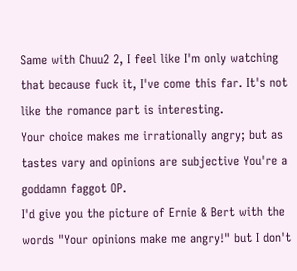Same with Chuu2 2, I feel like I'm only watching that because fuck it, I've come this far. It's not like the romance part is interesting.
Your choice makes me irrationally angry; but as tastes vary and opinions are subjective You're a goddamn faggot OP.
I'd give you the picture of Ernie & Bert with the words "Your opinions make me angry!" but I don't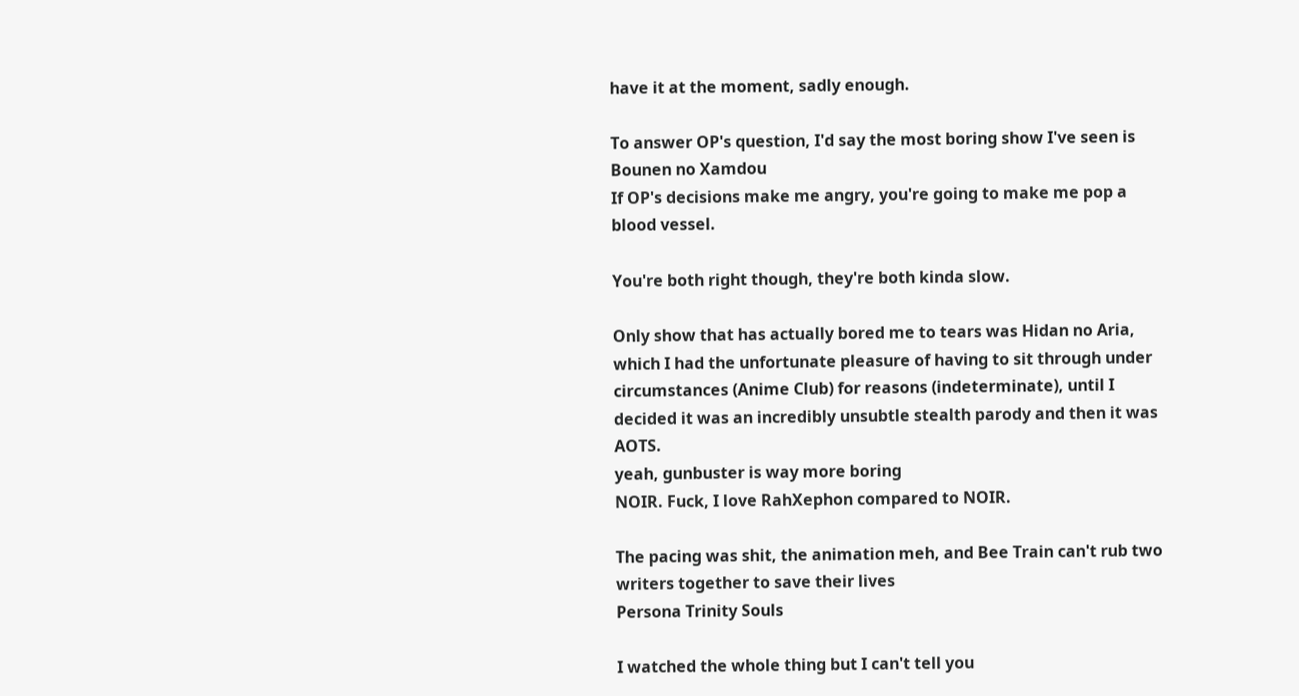have it at the moment, sadly enough.

To answer OP's question, I'd say the most boring show I've seen is Bounen no Xamdou
If OP's decisions make me angry, you're going to make me pop a blood vessel.

You're both right though, they're both kinda slow.

Only show that has actually bored me to tears was Hidan no Aria, which I had the unfortunate pleasure of having to sit through under circumstances (Anime Club) for reasons (indeterminate), until I decided it was an incredibly unsubtle stealth parody and then it was AOTS.
yeah, gunbuster is way more boring
NOIR. Fuck, I love RahXephon compared to NOIR.

The pacing was shit, the animation meh, and Bee Train can't rub two writers together to save their lives
Persona Trinity Souls

I watched the whole thing but I can't tell you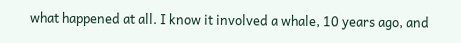what happened at all. I know it involved a whale, 10 years ago, and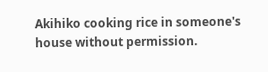Akihiko cooking rice in someone's house without permission.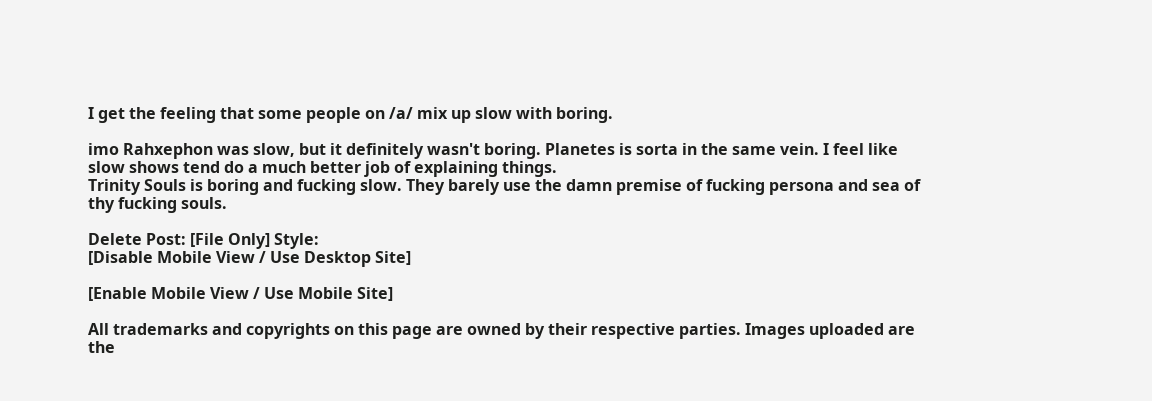I get the feeling that some people on /a/ mix up slow with boring.

imo Rahxephon was slow, but it definitely wasn't boring. Planetes is sorta in the same vein. I feel like slow shows tend do a much better job of explaining things.
Trinity Souls is boring and fucking slow. They barely use the damn premise of fucking persona and sea of thy fucking souls.

Delete Post: [File Only] Style:
[Disable Mobile View / Use Desktop Site]

[Enable Mobile View / Use Mobile Site]

All trademarks and copyrights on this page are owned by their respective parties. Images uploaded are the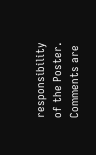responsibility of the Poster. Comments are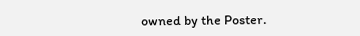owned by the Poster.